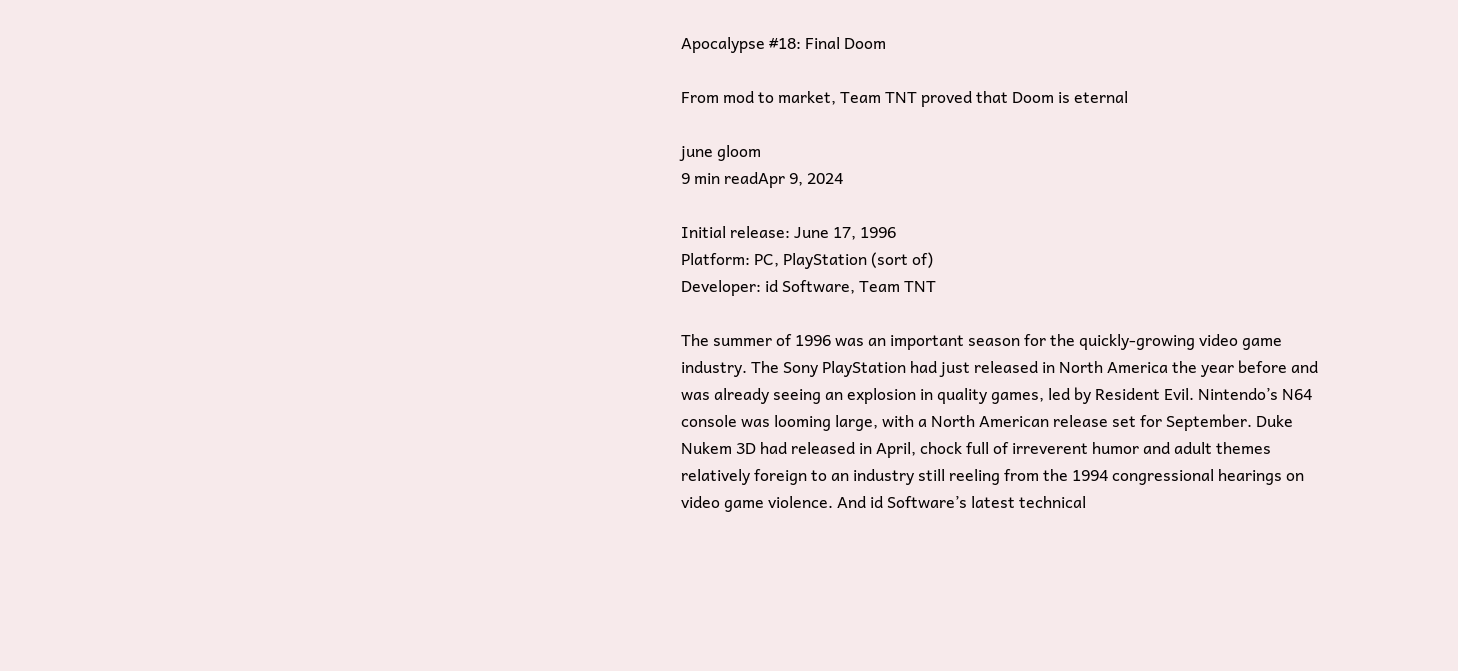Apocalypse #18: Final Doom

From mod to market, Team TNT proved that Doom is eternal

june gloom
9 min readApr 9, 2024

Initial release: June 17, 1996
Platform: PC, PlayStation (sort of)
Developer: id Software, Team TNT

The summer of 1996 was an important season for the quickly-growing video game industry. The Sony PlayStation had just released in North America the year before and was already seeing an explosion in quality games, led by Resident Evil. Nintendo’s N64 console was looming large, with a North American release set for September. Duke Nukem 3D had released in April, chock full of irreverent humor and adult themes relatively foreign to an industry still reeling from the 1994 congressional hearings on video game violence. And id Software’s latest technical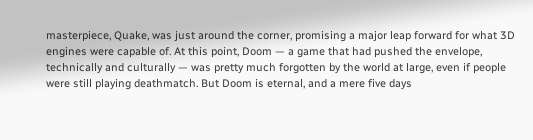masterpiece, Quake, was just around the corner, promising a major leap forward for what 3D engines were capable of. At this point, Doom — a game that had pushed the envelope, technically and culturally — was pretty much forgotten by the world at large, even if people were still playing deathmatch. But Doom is eternal, and a mere five days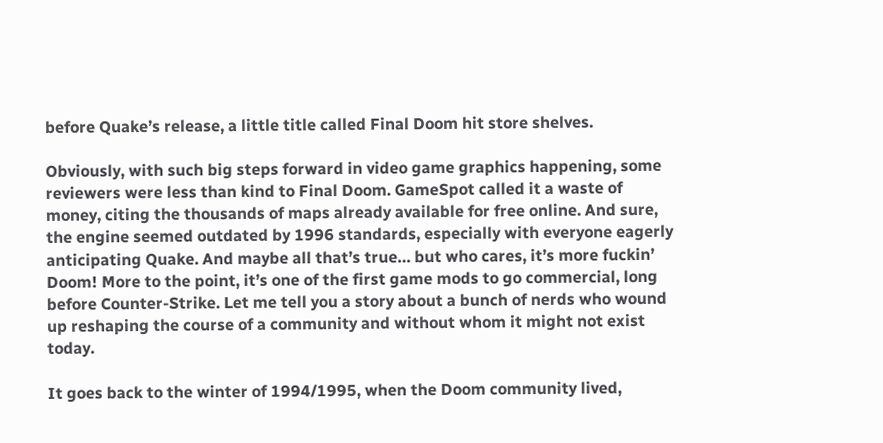before Quake’s release, a little title called Final Doom hit store shelves.

Obviously, with such big steps forward in video game graphics happening, some reviewers were less than kind to Final Doom. GameSpot called it a waste of money, citing the thousands of maps already available for free online. And sure, the engine seemed outdated by 1996 standards, especially with everyone eagerly anticipating Quake. And maybe all that’s true… but who cares, it’s more fuckin’ Doom! More to the point, it’s one of the first game mods to go commercial, long before Counter-Strike. Let me tell you a story about a bunch of nerds who wound up reshaping the course of a community and without whom it might not exist today.

It goes back to the winter of 1994/1995, when the Doom community lived,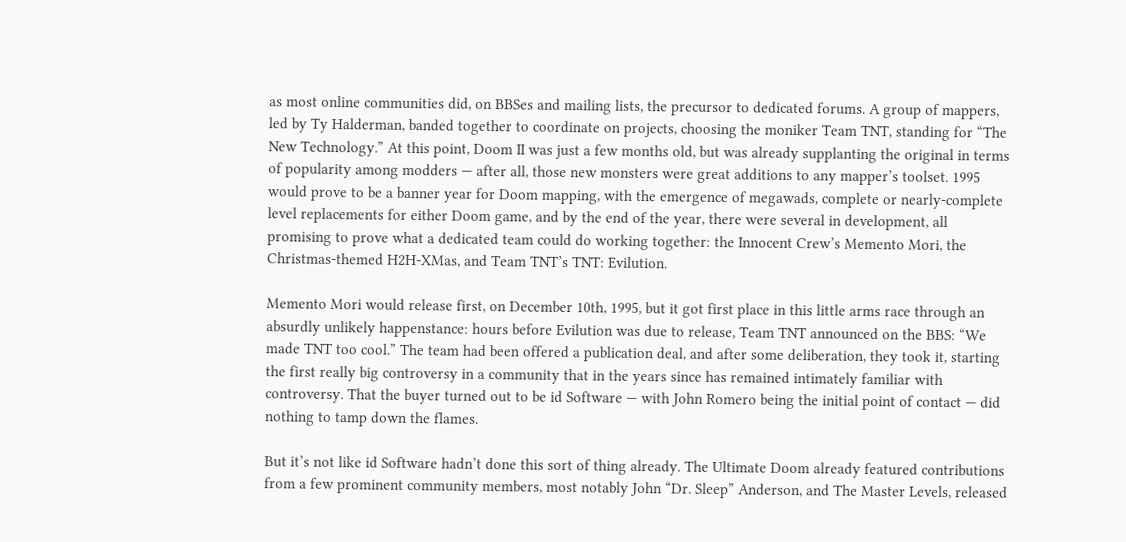as most online communities did, on BBSes and mailing lists, the precursor to dedicated forums. A group of mappers, led by Ty Halderman, banded together to coordinate on projects, choosing the moniker Team TNT, standing for “The New Technology.” At this point, Doom II was just a few months old, but was already supplanting the original in terms of popularity among modders — after all, those new monsters were great additions to any mapper’s toolset. 1995 would prove to be a banner year for Doom mapping, with the emergence of megawads, complete or nearly-complete level replacements for either Doom game, and by the end of the year, there were several in development, all promising to prove what a dedicated team could do working together: the Innocent Crew’s Memento Mori, the Christmas-themed H2H-XMas, and Team TNT’s TNT: Evilution.

Memento Mori would release first, on December 10th, 1995, but it got first place in this little arms race through an absurdly unlikely happenstance: hours before Evilution was due to release, Team TNT announced on the BBS: “We made TNT too cool.” The team had been offered a publication deal, and after some deliberation, they took it, starting the first really big controversy in a community that in the years since has remained intimately familiar with controversy. That the buyer turned out to be id Software — with John Romero being the initial point of contact — did nothing to tamp down the flames.

But it’s not like id Software hadn’t done this sort of thing already. The Ultimate Doom already featured contributions from a few prominent community members, most notably John “Dr. Sleep” Anderson, and The Master Levels, released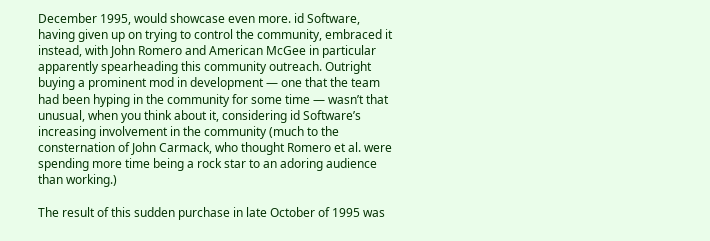December 1995, would showcase even more. id Software, having given up on trying to control the community, embraced it instead, with John Romero and American McGee in particular apparently spearheading this community outreach. Outright buying a prominent mod in development — one that the team had been hyping in the community for some time — wasn’t that unusual, when you think about it, considering id Software’s increasing involvement in the community (much to the consternation of John Carmack, who thought Romero et al. were spending more time being a rock star to an adoring audience than working.)

The result of this sudden purchase in late October of 1995 was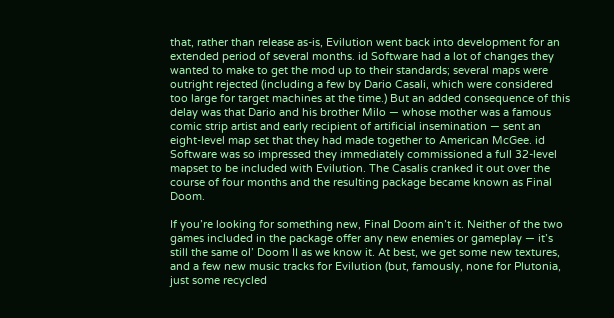that, rather than release as-is, Evilution went back into development for an extended period of several months. id Software had a lot of changes they wanted to make to get the mod up to their standards; several maps were outright rejected (including a few by Dario Casali, which were considered too large for target machines at the time.) But an added consequence of this delay was that Dario and his brother Milo — whose mother was a famous comic strip artist and early recipient of artificial insemination — sent an eight-level map set that they had made together to American McGee. id Software was so impressed they immediately commissioned a full 32-level mapset to be included with Evilution. The Casalis cranked it out over the course of four months and the resulting package became known as Final Doom.

If you’re looking for something new, Final Doom ain’t it. Neither of the two games included in the package offer any new enemies or gameplay — it’s still the same ol’ Doom II as we know it. At best, we get some new textures, and a few new music tracks for Evilution (but, famously, none for Plutonia, just some recycled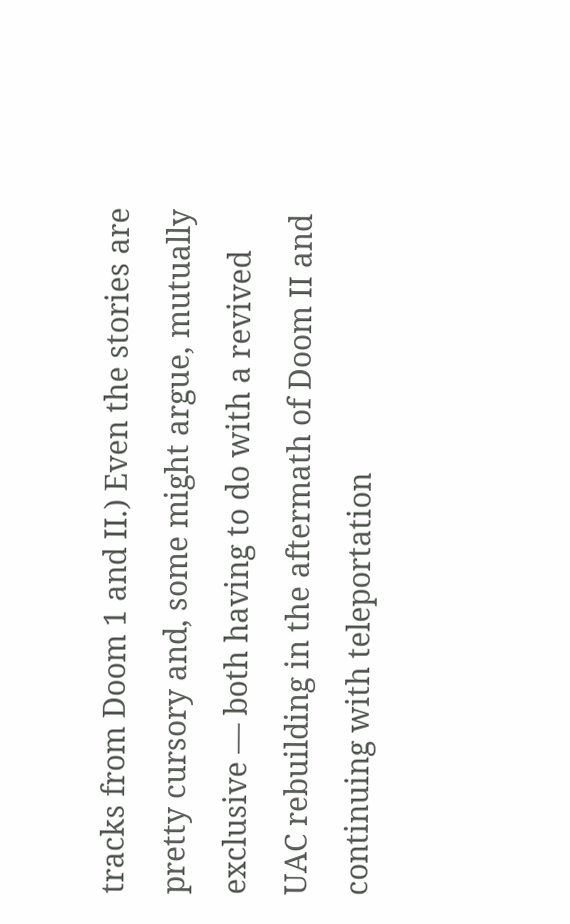tracks from Doom 1 and II.) Even the stories are pretty cursory and, some might argue, mutually exclusive — both having to do with a revived UAC rebuilding in the aftermath of Doom II and continuing with teleportation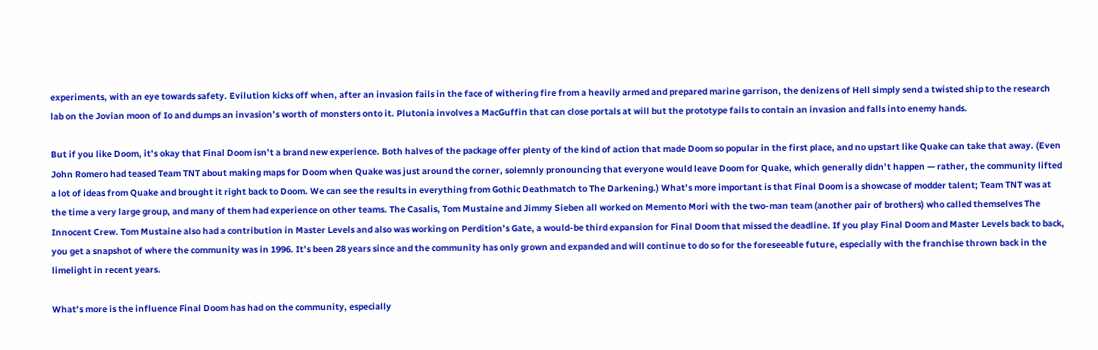experiments, with an eye towards safety. Evilution kicks off when, after an invasion fails in the face of withering fire from a heavily armed and prepared marine garrison, the denizens of Hell simply send a twisted ship to the research lab on the Jovian moon of Io and dumps an invasion’s worth of monsters onto it. Plutonia involves a MacGuffin that can close portals at will but the prototype fails to contain an invasion and falls into enemy hands.

But if you like Doom, it’s okay that Final Doom isn’t a brand new experience. Both halves of the package offer plenty of the kind of action that made Doom so popular in the first place, and no upstart like Quake can take that away. (Even John Romero had teased Team TNT about making maps for Doom when Quake was just around the corner, solemnly pronouncing that everyone would leave Doom for Quake, which generally didn’t happen — rather, the community lifted a lot of ideas from Quake and brought it right back to Doom. We can see the results in everything from Gothic Deathmatch to The Darkening.) What’s more important is that Final Doom is a showcase of modder talent; Team TNT was at the time a very large group, and many of them had experience on other teams. The Casalis, Tom Mustaine and Jimmy Sieben all worked on Memento Mori with the two-man team (another pair of brothers) who called themselves The Innocent Crew. Tom Mustaine also had a contribution in Master Levels and also was working on Perdition’s Gate, a would-be third expansion for Final Doom that missed the deadline. If you play Final Doom and Master Levels back to back, you get a snapshot of where the community was in 1996. It’s been 28 years since and the community has only grown and expanded and will continue to do so for the foreseeable future, especially with the franchise thrown back in the limelight in recent years.

What’s more is the influence Final Doom has had on the community, especially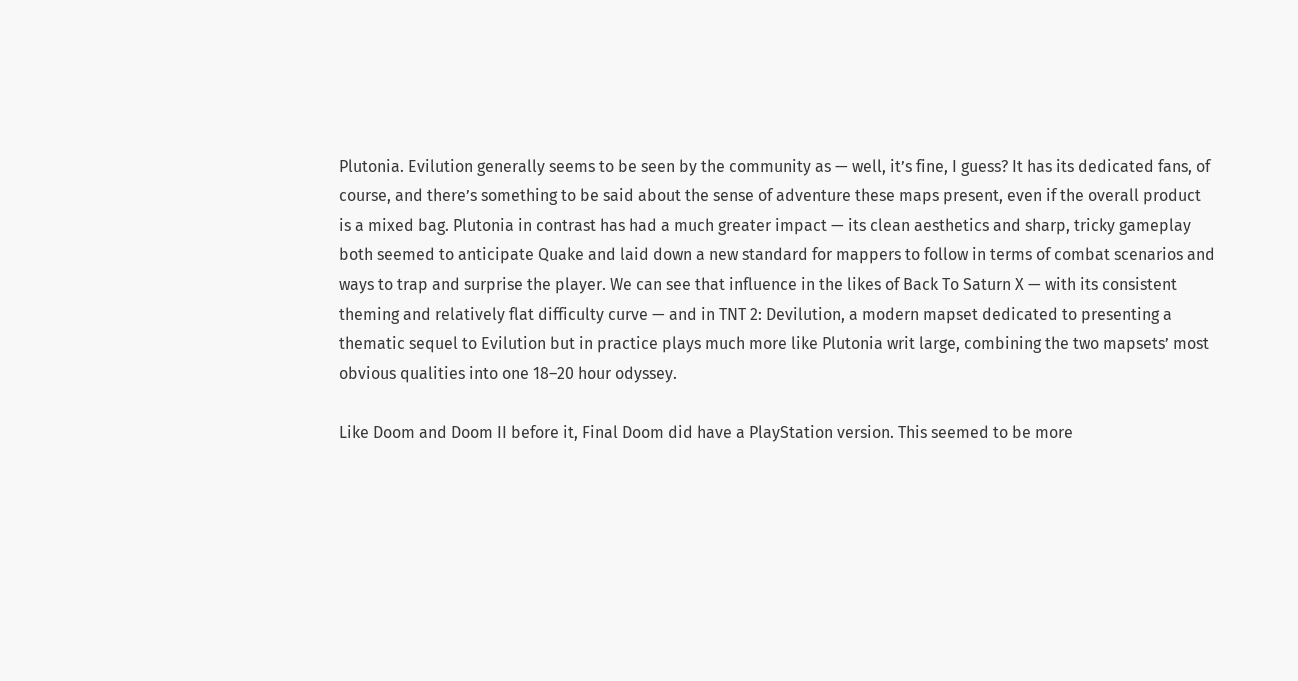Plutonia. Evilution generally seems to be seen by the community as — well, it’s fine, I guess? It has its dedicated fans, of course, and there’s something to be said about the sense of adventure these maps present, even if the overall product is a mixed bag. Plutonia in contrast has had a much greater impact — its clean aesthetics and sharp, tricky gameplay both seemed to anticipate Quake and laid down a new standard for mappers to follow in terms of combat scenarios and ways to trap and surprise the player. We can see that influence in the likes of Back To Saturn X — with its consistent theming and relatively flat difficulty curve — and in TNT 2: Devilution, a modern mapset dedicated to presenting a thematic sequel to Evilution but in practice plays much more like Plutonia writ large, combining the two mapsets’ most obvious qualities into one 18–20 hour odyssey.

Like Doom and Doom II before it, Final Doom did have a PlayStation version. This seemed to be more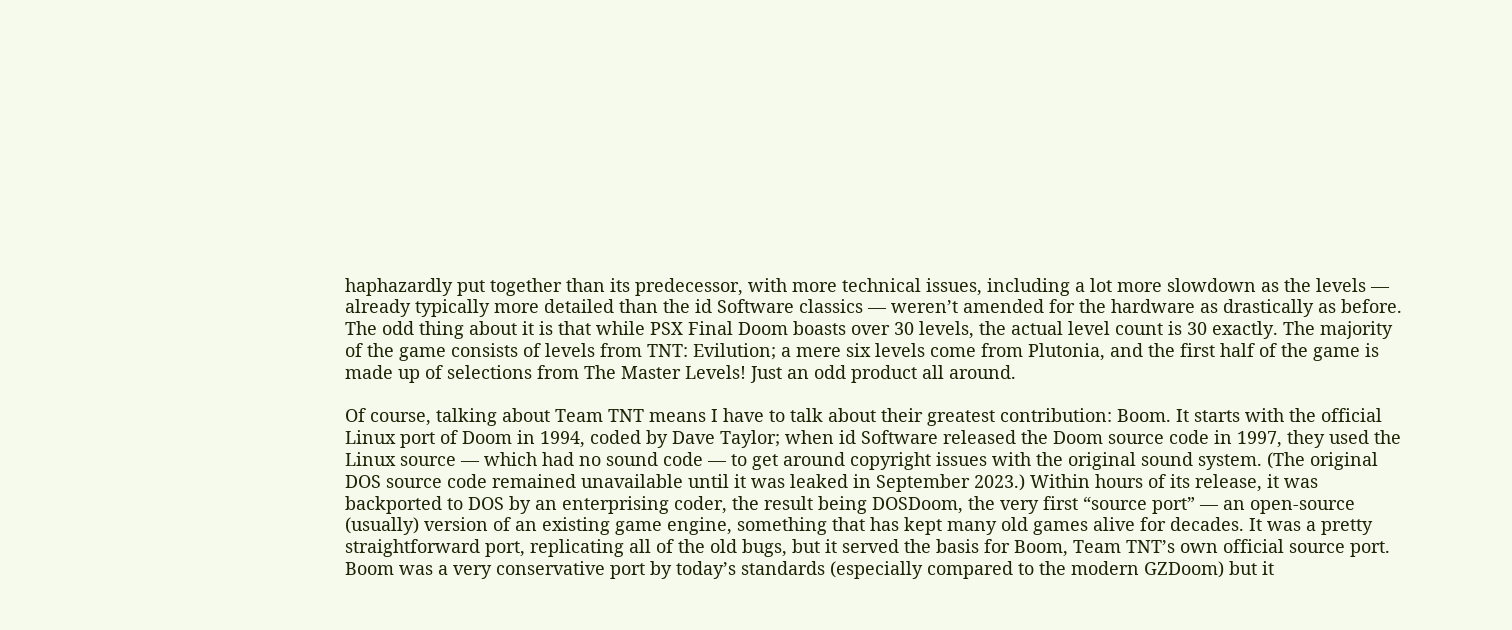haphazardly put together than its predecessor, with more technical issues, including a lot more slowdown as the levels — already typically more detailed than the id Software classics — weren’t amended for the hardware as drastically as before. The odd thing about it is that while PSX Final Doom boasts over 30 levels, the actual level count is 30 exactly. The majority of the game consists of levels from TNT: Evilution; a mere six levels come from Plutonia, and the first half of the game is made up of selections from The Master Levels! Just an odd product all around.

Of course, talking about Team TNT means I have to talk about their greatest contribution: Boom. It starts with the official Linux port of Doom in 1994, coded by Dave Taylor; when id Software released the Doom source code in 1997, they used the Linux source — which had no sound code — to get around copyright issues with the original sound system. (The original DOS source code remained unavailable until it was leaked in September 2023.) Within hours of its release, it was backported to DOS by an enterprising coder, the result being DOSDoom, the very first “source port” — an open-source (usually) version of an existing game engine, something that has kept many old games alive for decades. It was a pretty straightforward port, replicating all of the old bugs, but it served the basis for Boom, Team TNT’s own official source port. Boom was a very conservative port by today’s standards (especially compared to the modern GZDoom) but it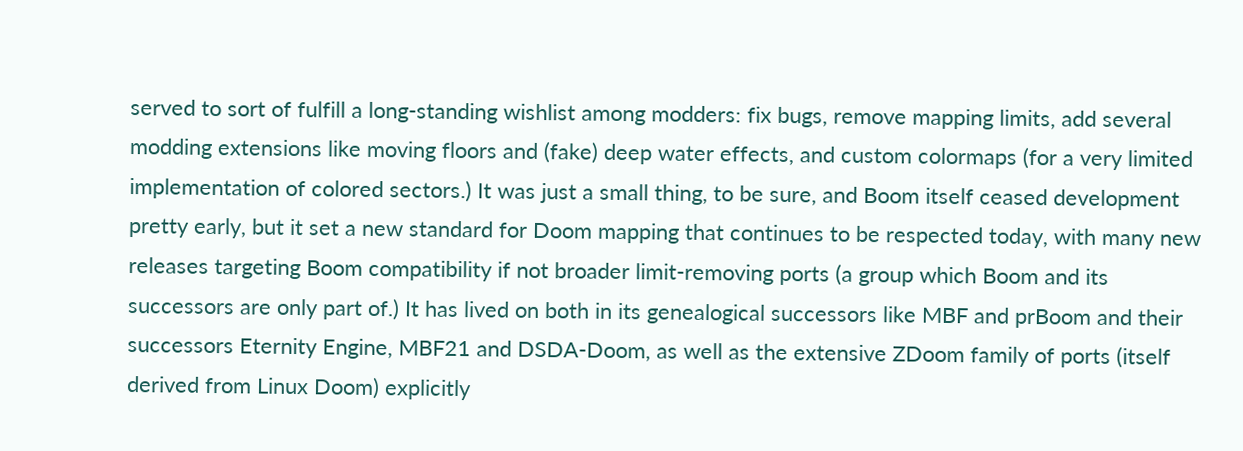served to sort of fulfill a long-standing wishlist among modders: fix bugs, remove mapping limits, add several modding extensions like moving floors and (fake) deep water effects, and custom colormaps (for a very limited implementation of colored sectors.) It was just a small thing, to be sure, and Boom itself ceased development pretty early, but it set a new standard for Doom mapping that continues to be respected today, with many new releases targeting Boom compatibility if not broader limit-removing ports (a group which Boom and its successors are only part of.) It has lived on both in its genealogical successors like MBF and prBoom and their successors Eternity Engine, MBF21 and DSDA-Doom, as well as the extensive ZDoom family of ports (itself derived from Linux Doom) explicitly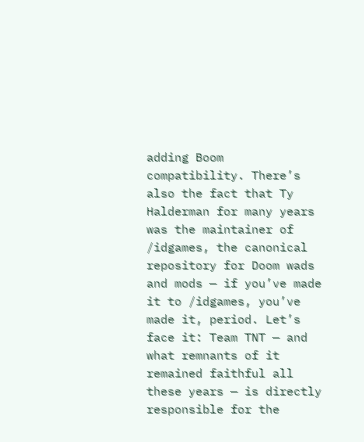adding Boom compatibility. There’s also the fact that Ty Halderman for many years was the maintainer of /idgames, the canonical repository for Doom wads and mods — if you’ve made it to /idgames, you’ve made it, period. Let’s face it: Team TNT — and what remnants of it remained faithful all these years — is directly responsible for the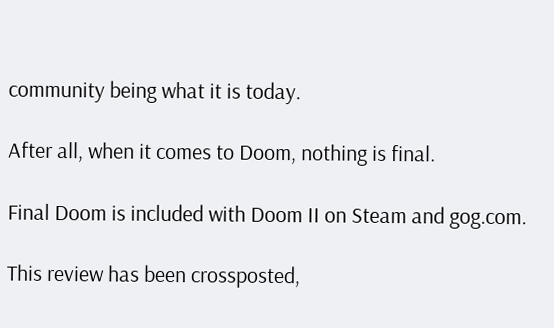community being what it is today.

After all, when it comes to Doom, nothing is final.

Final Doom is included with Doom II on Steam and gog.com.

This review has been crossposted,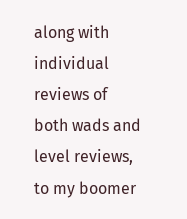along with individual reviews of both wads and level reviews, to my boomer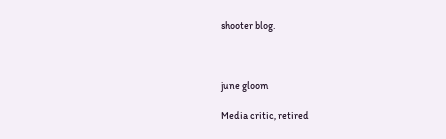shooter blog.



june gloom

Media critic, retired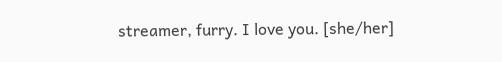streamer, furry. I love you. [she/her]